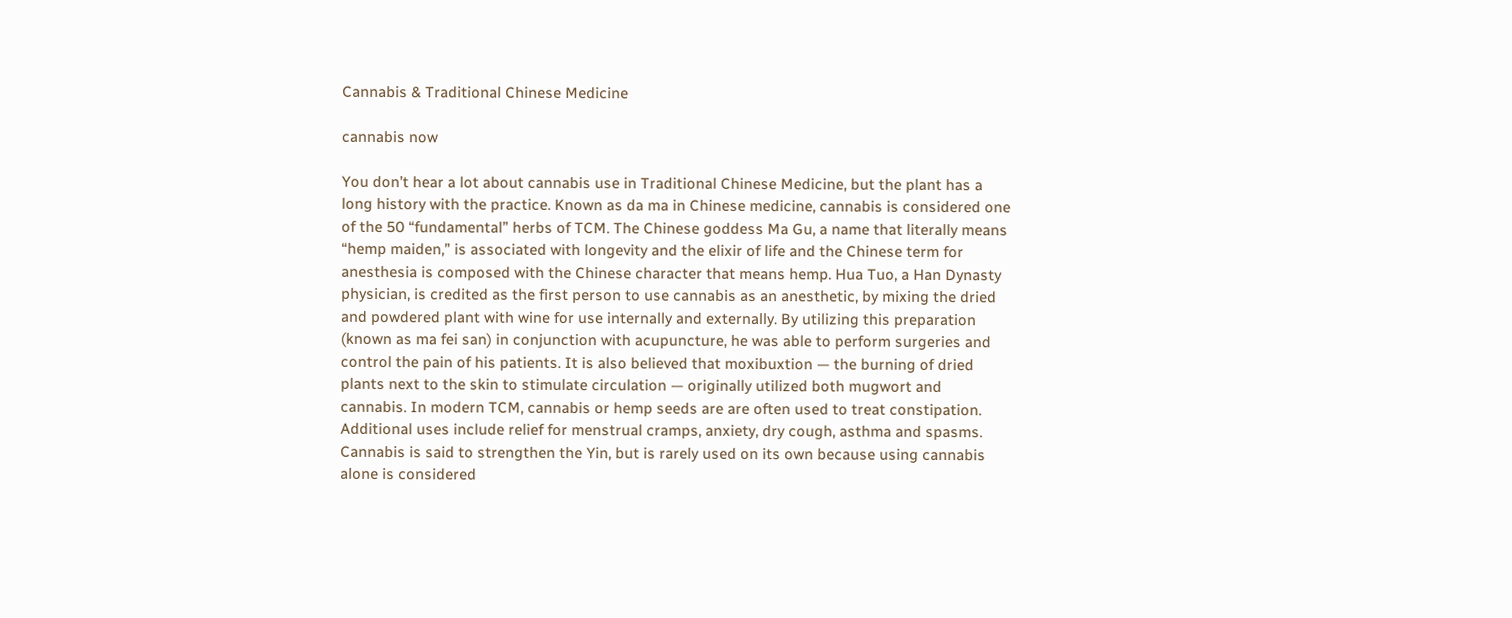Cannabis & Traditional Chinese Medicine

cannabis now

You don’t hear a lot about cannabis use in Traditional Chinese Medicine, but the plant has a long history with the practice. Known as da ma in Chinese medicine, cannabis is considered one of the 50 “fundamental” herbs of TCM. The Chinese goddess Ma Gu, a name that literally means “hemp maiden,” is associated with longevity and the elixir of life and the Chinese term for anesthesia is composed with the Chinese character that means hemp. Hua Tuo, a Han Dynasty physician, is credited as the first person to use cannabis as an anesthetic, by mixing the dried and powdered plant with wine for use internally and externally. By utilizing this preparation (known as ma fei san) in conjunction with acupuncture, he was able to perform surgeries and control the pain of his patients. It is also believed that moxibuxtion — the burning of dried plants next to the skin to stimulate circulation — originally utilized both mugwort and cannabis. In modern TCM, cannabis or hemp seeds are are often used to treat constipation. Additional uses include relief for menstrual cramps, anxiety, dry cough, asthma and spasms. Cannabis is said to strengthen the Yin, but is rarely used on its own because using cannabis alone is considered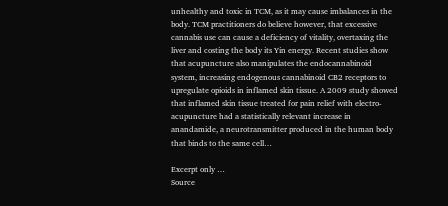unhealthy and toxic in TCM, as it may cause imbalances in the body. TCM practitioners do believe however, that excessive cannabis use can cause a deficiency of vitality, overtaxing the liver and costing the body its Yin energy. Recent studies show that acupuncture also manipulates the endocannabinoid system, increasing endogenous cannabinoid CB2 receptors to upregulate opioids in inflamed skin tissue. A 2009 study showed that inflamed skin tissue treated for pain relief with electro-acupuncture had a statistically relevant increase in anandamide, a neurotransmitter produced in the human body that binds to the same cell…

Excerpt only …
Source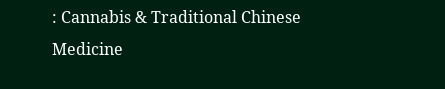: Cannabis & Traditional Chinese Medicine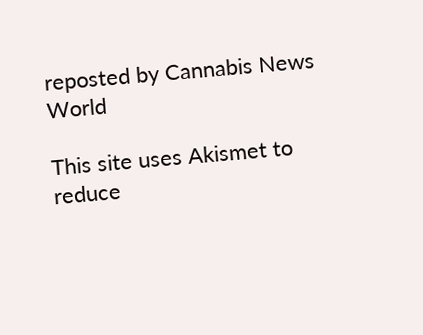reposted by Cannabis News World

This site uses Akismet to reduce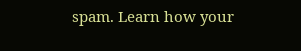spam. Learn how your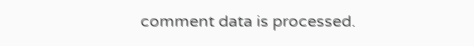comment data is processed.